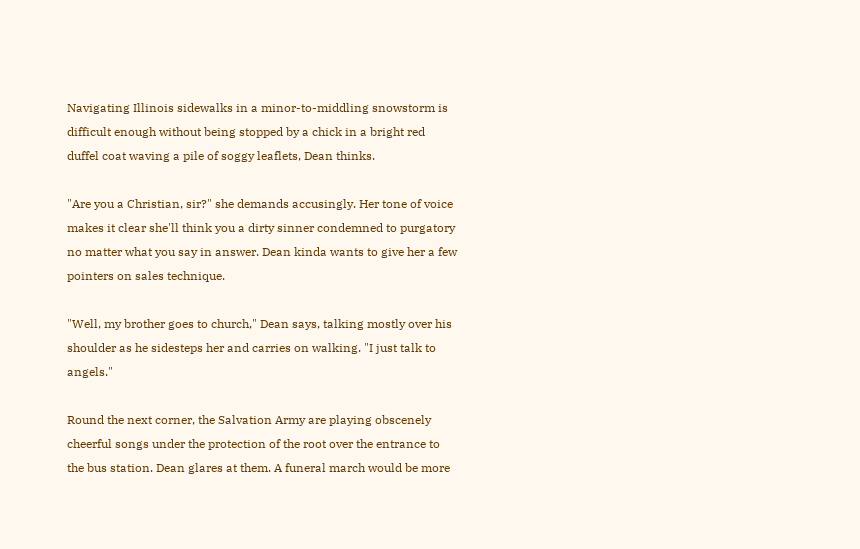Navigating Illinois sidewalks in a minor-to-middling snowstorm is difficult enough without being stopped by a chick in a bright red duffel coat waving a pile of soggy leaflets, Dean thinks.

"Are you a Christian, sir?" she demands accusingly. Her tone of voice makes it clear she'll think you a dirty sinner condemned to purgatory no matter what you say in answer. Dean kinda wants to give her a few pointers on sales technique.

"Well, my brother goes to church," Dean says, talking mostly over his shoulder as he sidesteps her and carries on walking. "I just talk to angels."

Round the next corner, the Salvation Army are playing obscenely cheerful songs under the protection of the root over the entrance to the bus station. Dean glares at them. A funeral march would be more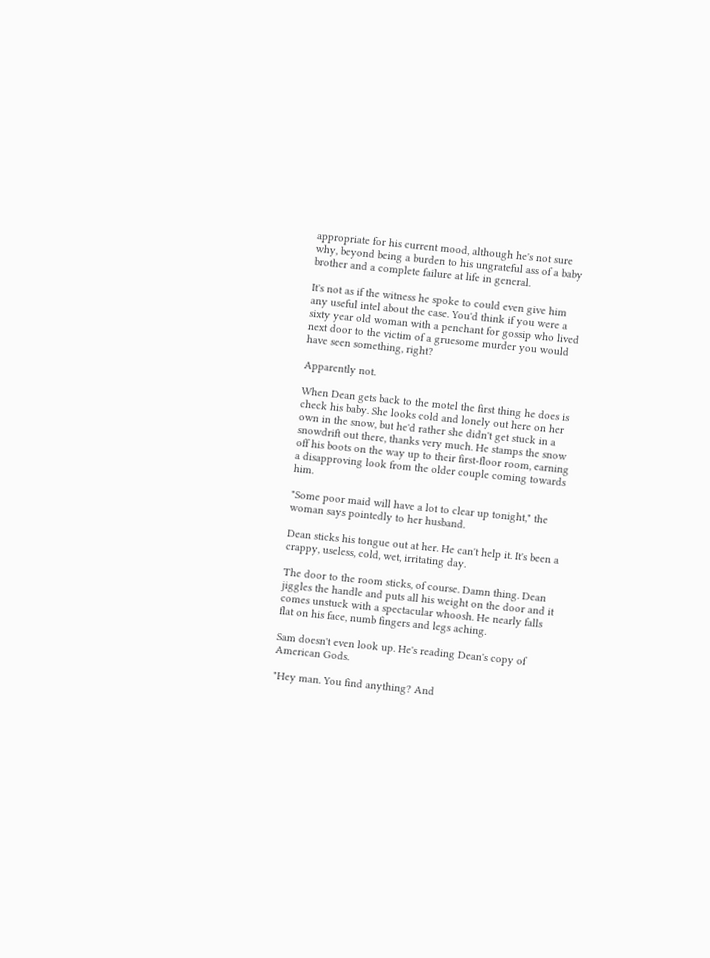appropriate for his current mood, although he's not sure why, beyond being a burden to his ungrateful ass of a baby brother and a complete failure at life in general.

It's not as if the witness he spoke to could even give him any useful intel about the case. You'd think if you were a sixty year old woman with a penchant for gossip who lived next door to the victim of a gruesome murder you would have seen something, right?

Apparently not.

When Dean gets back to the motel the first thing he does is check his baby. She looks cold and lonely out here on her own in the snow, but he'd rather she didn't get stuck in a snowdrift out there, thanks very much. He stamps the snow off his boots on the way up to their first-floor room, earning a disapproving look from the older couple coming towards him.

"Some poor maid will have a lot to clear up tonight," the woman says pointedly to her husband.

Dean sticks his tongue out at her. He can't help it. It's been a crappy, useless, cold, wet, irritating day.

The door to the room sticks, of course. Damn thing. Dean jiggles the handle and puts all his weight on the door and it comes unstuck with a spectacular whoosh. He nearly falls flat on his face, numb fingers and legs aching.

Sam doesn't even look up. He's reading Dean's copy of American Gods.

"Hey man. You find anything? And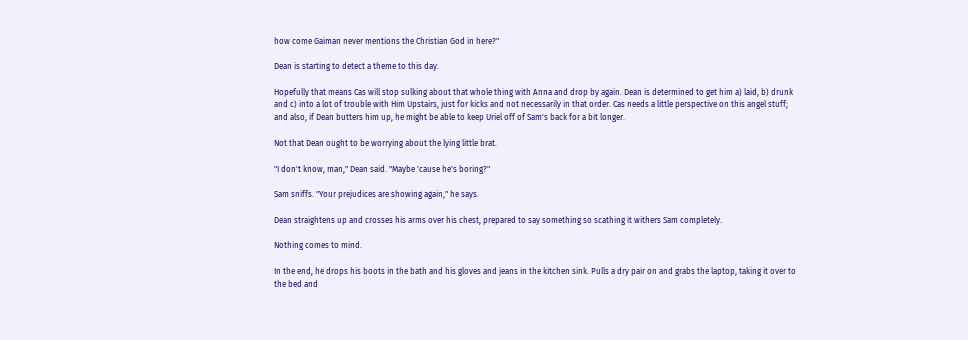how come Gaiman never mentions the Christian God in here?"

Dean is starting to detect a theme to this day.

Hopefully that means Cas will stop sulking about that whole thing with Anna and drop by again. Dean is determined to get him a) laid, b) drunk and c) into a lot of trouble with Him Upstairs, just for kicks and not necessarily in that order. Cas needs a little perspective on this angel stuff; and also, if Dean butters him up, he might be able to keep Uriel off of Sam's back for a bit longer.

Not that Dean ought to be worrying about the lying little brat.

"I don't know, man," Dean said. "Maybe 'cause he's boring?"

Sam sniffs. "Your prejudices are showing again," he says.

Dean straightens up and crosses his arms over his chest, prepared to say something so scathing it withers Sam completely.

Nothing comes to mind.

In the end, he drops his boots in the bath and his gloves and jeans in the kitchen sink. Pulls a dry pair on and grabs the laptop, taking it over to the bed and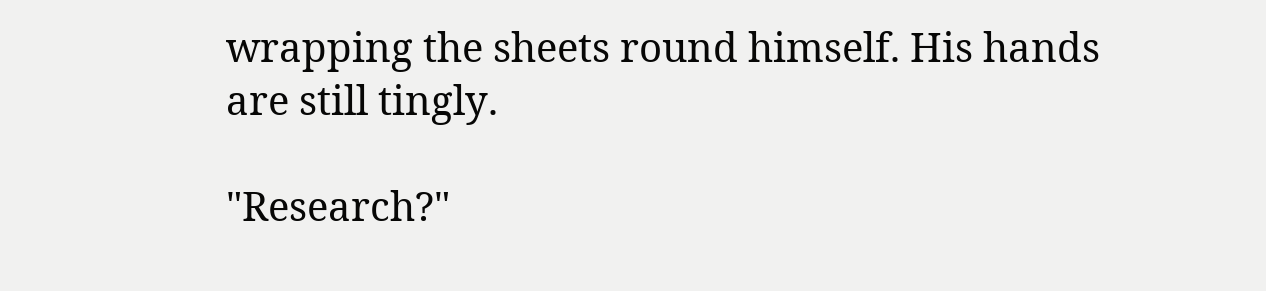wrapping the sheets round himself. His hands are still tingly.

"Research?"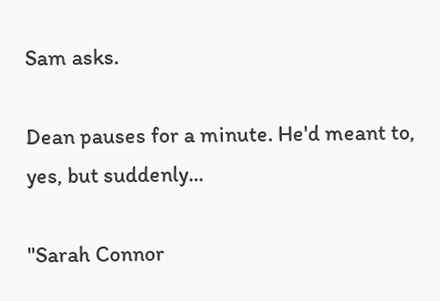Sam asks.

Dean pauses for a minute. He'd meant to, yes, but suddenly...

"Sarah Connor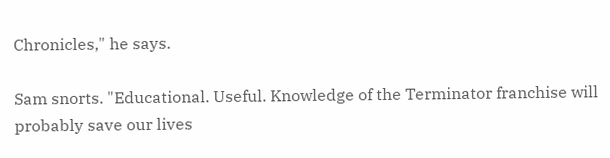Chronicles," he says.

Sam snorts. "Educational. Useful. Knowledge of the Terminator franchise will probably save our lives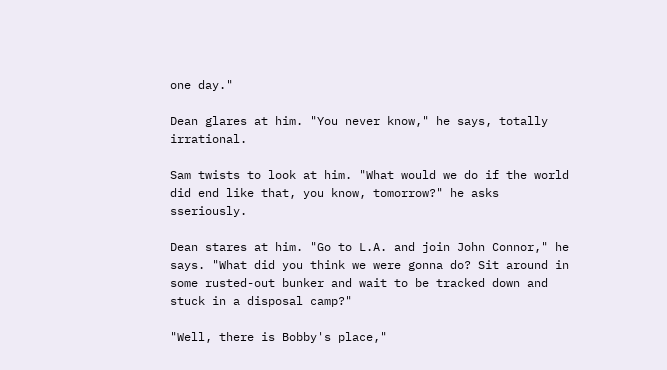one day."

Dean glares at him. "You never know," he says, totally irrational.

Sam twists to look at him. "What would we do if the world did end like that, you know, tomorrow?" he asks sseriously.

Dean stares at him. "Go to L.A. and join John Connor," he says. "What did you think we were gonna do? Sit around in some rusted-out bunker and wait to be tracked down and stuck in a disposal camp?"

"Well, there is Bobby's place,"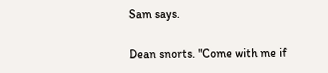Sam says.

Dean snorts. "Come with me if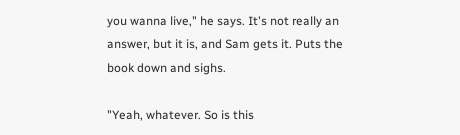you wanna live," he says. It's not really an answer, but it is, and Sam gets it. Puts the book down and sighs.

"Yeah, whatever. So is this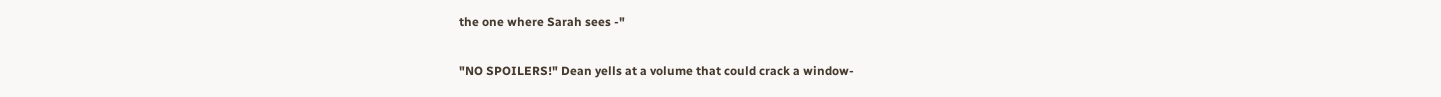the one where Sarah sees -"

"NO SPOILERS!" Dean yells at a volume that could crack a window-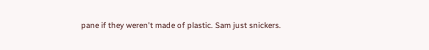pane if they weren't made of plastic. Sam just snickers.